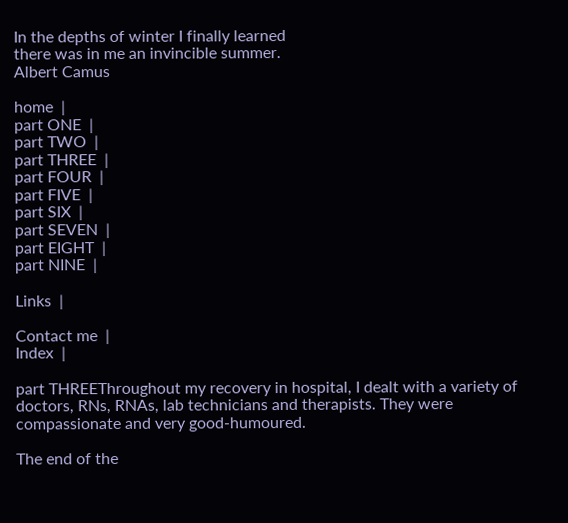In the depths of winter I finally learned
there was in me an invincible summer.
Albert Camus

home  |
part ONE  |
part TWO  |
part THREE  |
part FOUR  |
part FIVE  |
part SIX  |
part SEVEN  |
part EIGHT  |
part NINE  |

Links  |

Contact me  |
Index  |

part THREEThroughout my recovery in hospital, I dealt with a variety of doctors, RNs, RNAs, lab technicians and therapists. They were compassionate and very good-humoured.

The end of the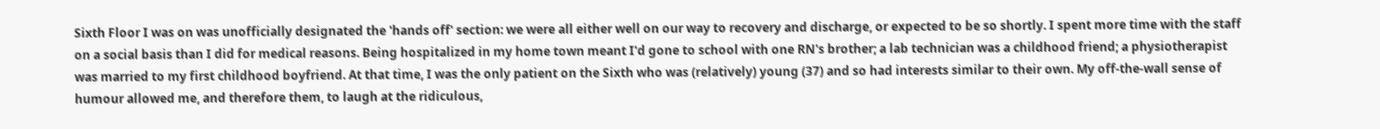Sixth Floor I was on was unofficially designated the 'hands off' section: we were all either well on our way to recovery and discharge, or expected to be so shortly. I spent more time with the staff on a social basis than I did for medical reasons. Being hospitalized in my home town meant I'd gone to school with one RN's brother; a lab technician was a childhood friend; a physiotherapist was married to my first childhood boyfriend. At that time, I was the only patient on the Sixth who was (relatively) young (37) and so had interests similar to their own. My off-the-wall sense of humour allowed me, and therefore them, to laugh at the ridiculous,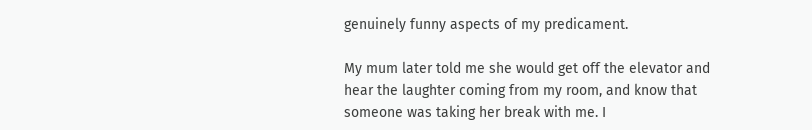genuinely funny aspects of my predicament.

My mum later told me she would get off the elevator and hear the laughter coming from my room, and know that someone was taking her break with me. I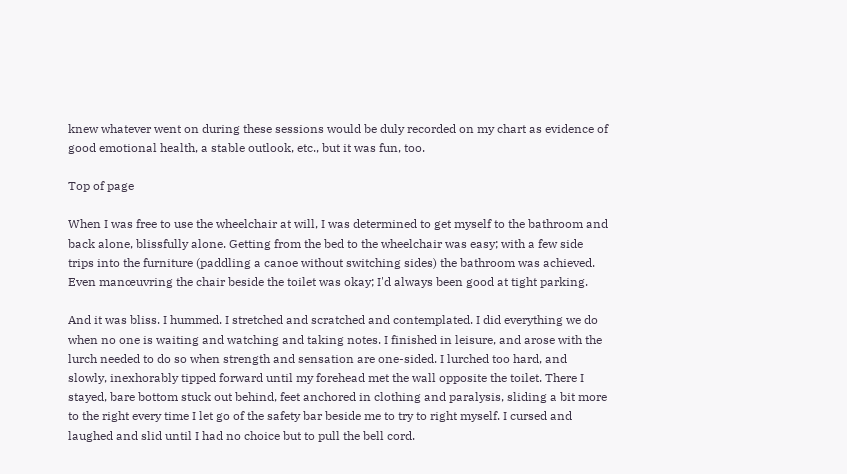knew whatever went on during these sessions would be duly recorded on my chart as evidence of good emotional health, a stable outlook, etc., but it was fun, too.

Top of page

When I was free to use the wheelchair at will, I was determined to get myself to the bathroom and back alone, blissfully alone. Getting from the bed to the wheelchair was easy; with a few side trips into the furniture (paddling a canoe without switching sides) the bathroom was achieved. Even manœuvring the chair beside the toilet was okay; I'd always been good at tight parking.

And it was bliss. I hummed. I stretched and scratched and contemplated. I did everything we do when no one is waiting and watching and taking notes. I finished in leisure, and arose with the lurch needed to do so when strength and sensation are one-sided. I lurched too hard, and slowly, inexhorably tipped forward until my forehead met the wall opposite the toilet. There I stayed, bare bottom stuck out behind, feet anchored in clothing and paralysis, sliding a bit more to the right every time I let go of the safety bar beside me to try to right myself. I cursed and laughed and slid until I had no choice but to pull the bell cord.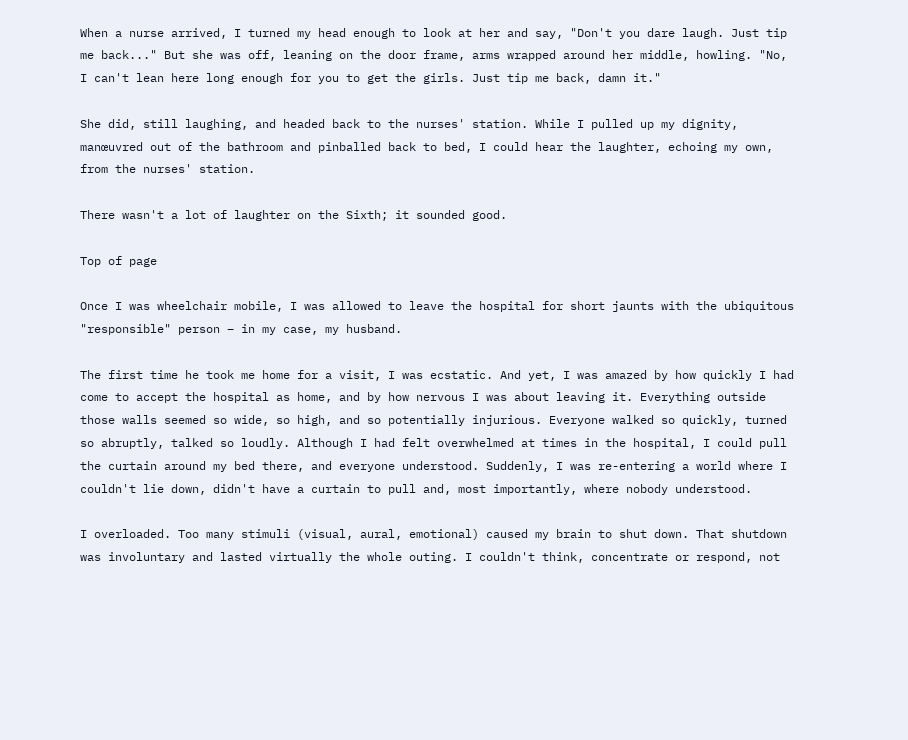When a nurse arrived, I turned my head enough to look at her and say, "Don't you dare laugh. Just tip me back..." But she was off, leaning on the door frame, arms wrapped around her middle, howling. "No, I can't lean here long enough for you to get the girls. Just tip me back, damn it."

She did, still laughing, and headed back to the nurses' station. While I pulled up my dignity, manœuvred out of the bathroom and pinballed back to bed, I could hear the laughter, echoing my own, from the nurses' station.

There wasn't a lot of laughter on the Sixth; it sounded good.

Top of page

Once I was wheelchair mobile, I was allowed to leave the hospital for short jaunts with the ubiquitous "responsible" person – in my case, my husband.

The first time he took me home for a visit, I was ecstatic. And yet, I was amazed by how quickly I had come to accept the hospital as home, and by how nervous I was about leaving it. Everything outside those walls seemed so wide, so high, and so potentially injurious. Everyone walked so quickly, turned so abruptly, talked so loudly. Although I had felt overwhelmed at times in the hospital, I could pull the curtain around my bed there, and everyone understood. Suddenly, I was re-entering a world where I couldn't lie down, didn't have a curtain to pull and, most importantly, where nobody understood.

I overloaded. Too many stimuli (visual, aural, emotional) caused my brain to shut down. That shutdown was involuntary and lasted virtually the whole outing. I couldn't think, concentrate or respond, not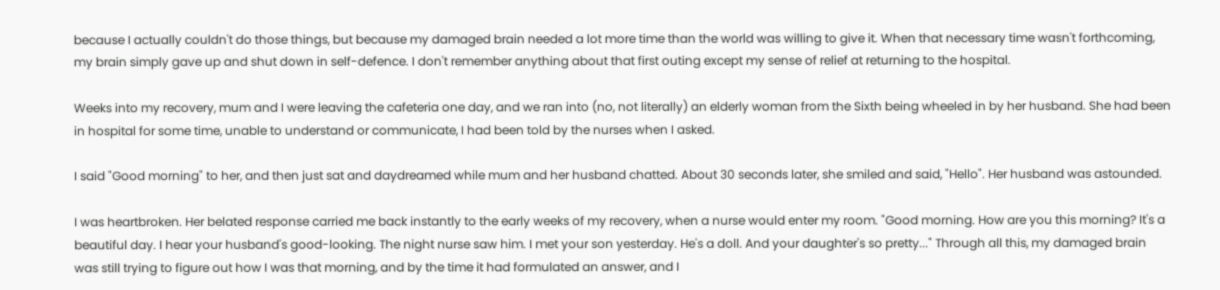because I actually couldn't do those things, but because my damaged brain needed a lot more time than the world was willing to give it. When that necessary time wasn't forthcoming, my brain simply gave up and shut down in self-defence. I don't remember anything about that first outing except my sense of relief at returning to the hospital.

Weeks into my recovery, mum and I were leaving the cafeteria one day, and we ran into (no, not literally) an elderly woman from the Sixth being wheeled in by her husband. She had been in hospital for some time, unable to understand or communicate, I had been told by the nurses when I asked.

I said "Good morning" to her, and then just sat and daydreamed while mum and her husband chatted. About 30 seconds later, she smiled and said, "Hello". Her husband was astounded.

I was heartbroken. Her belated response carried me back instantly to the early weeks of my recovery, when a nurse would enter my room. "Good morning. How are you this morning? It's a beautiful day. I hear your husband's good-looking. The night nurse saw him. I met your son yesterday. He's a doll. And your daughter's so pretty..." Through all this, my damaged brain was still trying to figure out how I was that morning, and by the time it had formulated an answer, and I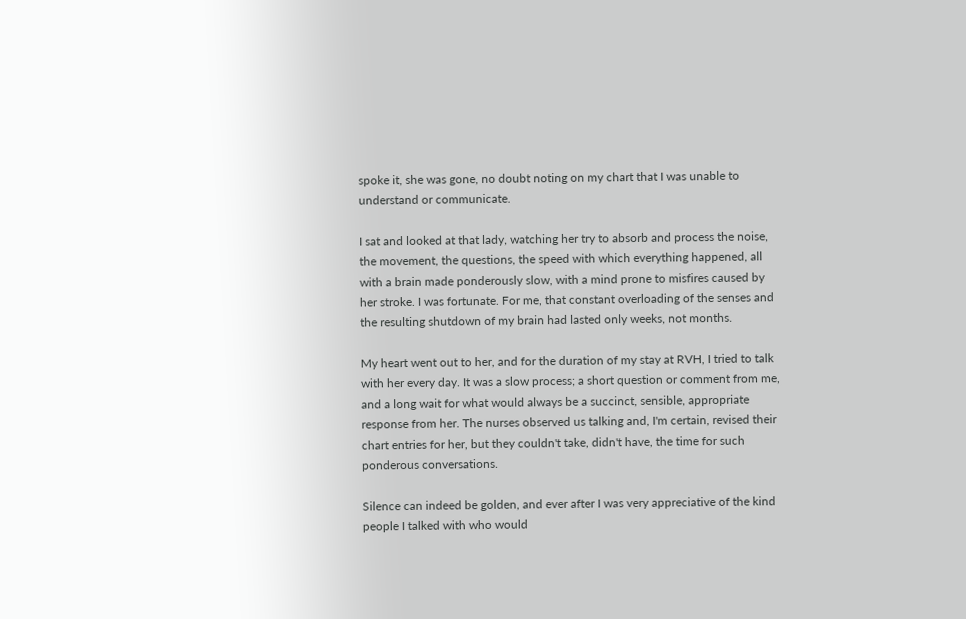spoke it, she was gone, no doubt noting on my chart that I was unable to understand or communicate.

I sat and looked at that lady, watching her try to absorb and process the noise, the movement, the questions, the speed with which everything happened, all with a brain made ponderously slow, with a mind prone to misfires caused by her stroke. I was fortunate. For me, that constant overloading of the senses and the resulting shutdown of my brain had lasted only weeks, not months.

My heart went out to her, and for the duration of my stay at RVH, I tried to talk with her every day. It was a slow process; a short question or comment from me, and a long wait for what would always be a succinct, sensible, appropriate response from her. The nurses observed us talking and, I'm certain, revised their chart entries for her, but they couldn't take, didn't have, the time for such ponderous conversations.

Silence can indeed be golden, and ever after I was very appreciative of the kind people I talked with who would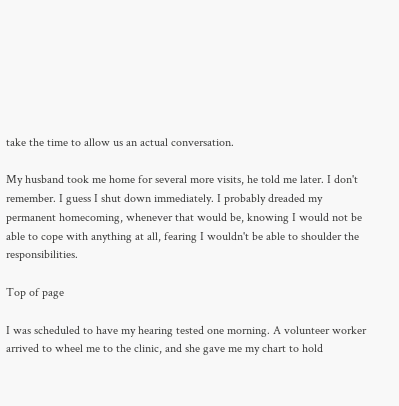take the time to allow us an actual conversation.

My husband took me home for several more visits, he told me later. I don't remember. I guess I shut down immediately. I probably dreaded my permanent homecoming, whenever that would be, knowing I would not be able to cope with anything at all, fearing I wouldn't be able to shoulder the responsibilities.

Top of page

I was scheduled to have my hearing tested one morning. A volunteer worker arrived to wheel me to the clinic, and she gave me my chart to hold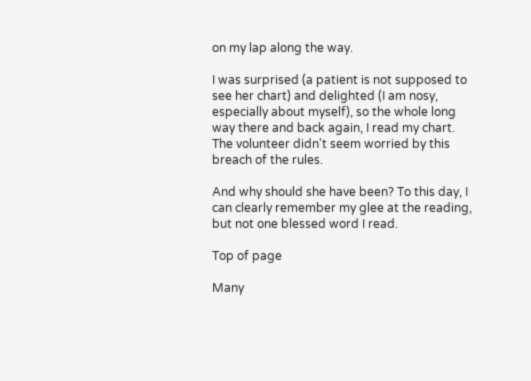on my lap along the way.

I was surprised (a patient is not supposed to see her chart) and delighted (I am nosy, especially about myself), so the whole long way there and back again, I read my chart. The volunteer didn't seem worried by this breach of the rules.

And why should she have been? To this day, I can clearly remember my glee at the reading, but not one blessed word I read.

Top of page

Many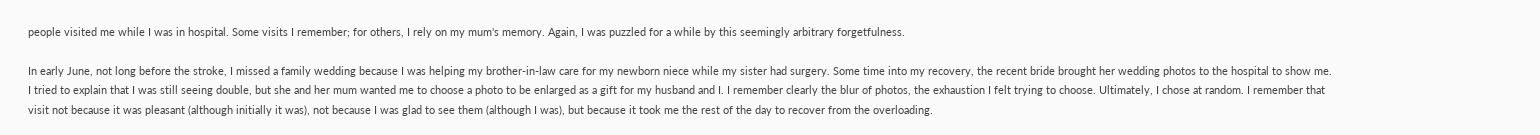people visited me while I was in hospital. Some visits I remember; for others, I rely on my mum's memory. Again, I was puzzled for a while by this seemingly arbitrary forgetfulness.

In early June, not long before the stroke, I missed a family wedding because I was helping my brother-in-law care for my newborn niece while my sister had surgery. Some time into my recovery, the recent bride brought her wedding photos to the hospital to show me. I tried to explain that I was still seeing double, but she and her mum wanted me to choose a photo to be enlarged as a gift for my husband and I. I remember clearly the blur of photos, the exhaustion I felt trying to choose. Ultimately, I chose at random. I remember that visit not because it was pleasant (although initially it was), not because I was glad to see them (although I was), but because it took me the rest of the day to recover from the overloading.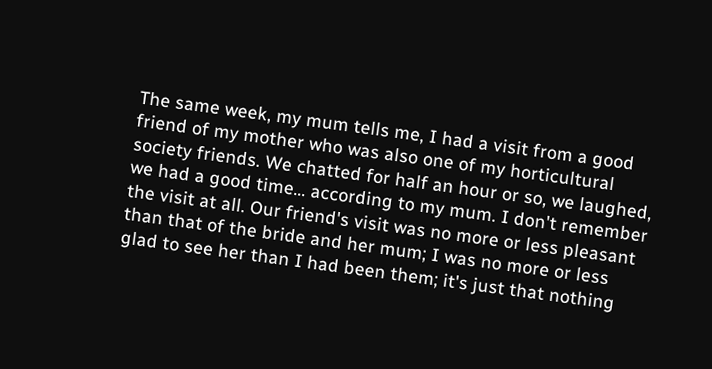The same week, my mum tells me, I had a visit from a good friend of my mother who was also one of my horticultural society friends. We chatted for half an hour or so, we laughed, we had a good time... according to my mum. I don't remember the visit at all. Our friend's visit was no more or less pleasant than that of the bride and her mum; I was no more or less glad to see her than I had been them; it's just that nothing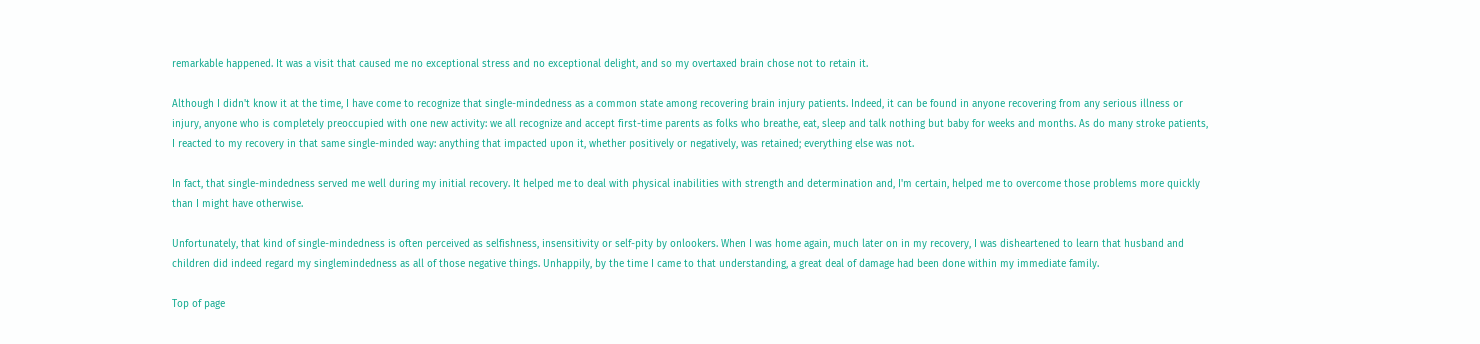remarkable happened. It was a visit that caused me no exceptional stress and no exceptional delight, and so my overtaxed brain chose not to retain it.

Although I didn't know it at the time, I have come to recognize that single-mindedness as a common state among recovering brain injury patients. Indeed, it can be found in anyone recovering from any serious illness or injury, anyone who is completely preoccupied with one new activity: we all recognize and accept first-time parents as folks who breathe, eat, sleep and talk nothing but baby for weeks and months. As do many stroke patients, I reacted to my recovery in that same single-minded way: anything that impacted upon it, whether positively or negatively, was retained; everything else was not.

In fact, that single-mindedness served me well during my initial recovery. It helped me to deal with physical inabilities with strength and determination and, I'm certain, helped me to overcome those problems more quickly than I might have otherwise.

Unfortunately, that kind of single-mindedness is often perceived as selfishness, insensitivity or self-pity by onlookers. When I was home again, much later on in my recovery, I was disheartened to learn that husband and children did indeed regard my singlemindedness as all of those negative things. Unhappily, by the time I came to that understanding, a great deal of damage had been done within my immediate family.

Top of page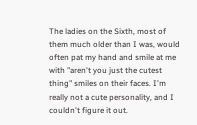The ladies on the Sixth, most of them much older than I was, would often pat my hand and smile at me with "aren't you just the cutest thing" smiles on their faces. I'm really not a cute personality, and I couldn't figure it out.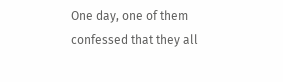One day, one of them confessed that they all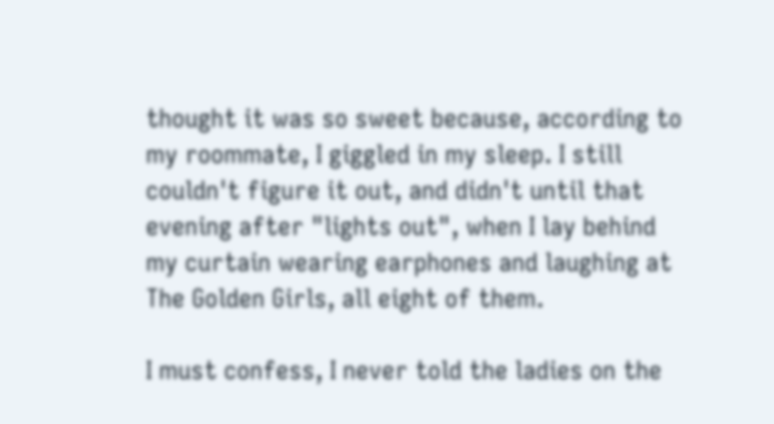thought it was so sweet because, according to my roommate, I giggled in my sleep. I still couldn't figure it out, and didn't until that evening after "lights out", when I lay behind my curtain wearing earphones and laughing at The Golden Girls, all eight of them.

I must confess, I never told the ladies on the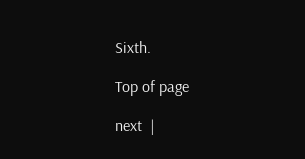Sixth.

Top of page

next  |